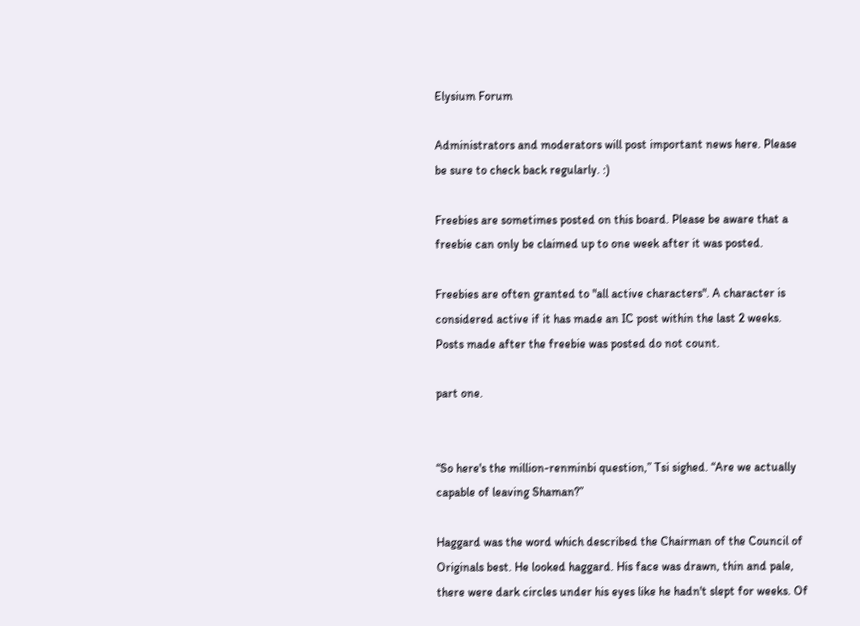Elysium Forum

Administrators and moderators will post important news here. Please be sure to check back regularly. :)

Freebies are sometimes posted on this board. Please be aware that a freebie can only be claimed up to one week after it was posted.

Freebies are often granted to "all active characters". A character is considered active if it has made an IC post within the last 2 weeks. Posts made after the freebie was posted do not count.

part one.


“So here's the million-renminbi question,” Tsi sighed. “Are we actually capable of leaving Shaman?”

Haggard was the word which described the Chairman of the Council of Originals best. He looked haggard. His face was drawn, thin and pale, there were dark circles under his eyes like he hadn't slept for weeks. Of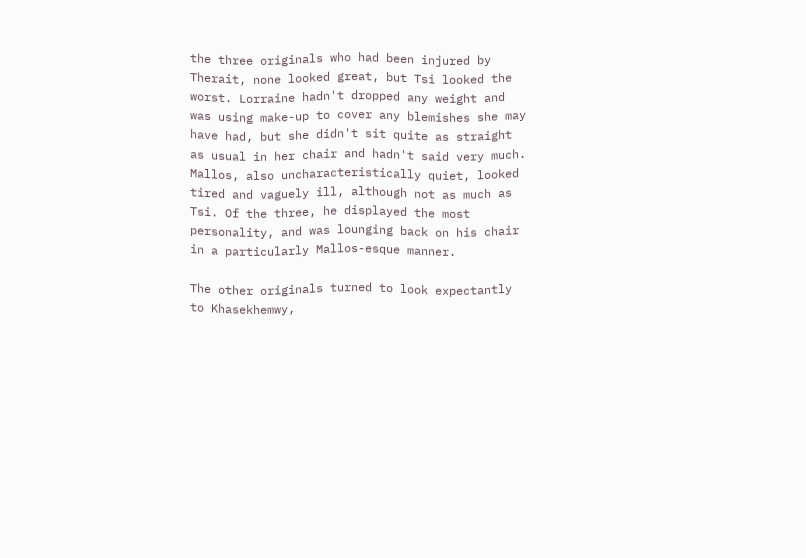the three originals who had been injured by Therait, none looked great, but Tsi looked the worst. Lorraine hadn't dropped any weight and was using make-up to cover any blemishes she may have had, but she didn't sit quite as straight as usual in her chair and hadn't said very much. Mallos, also uncharacteristically quiet, looked tired and vaguely ill, although not as much as Tsi. Of the three, he displayed the most personality, and was lounging back on his chair in a particularly Mallos-esque manner.

The other originals turned to look expectantly to Khasekhemwy,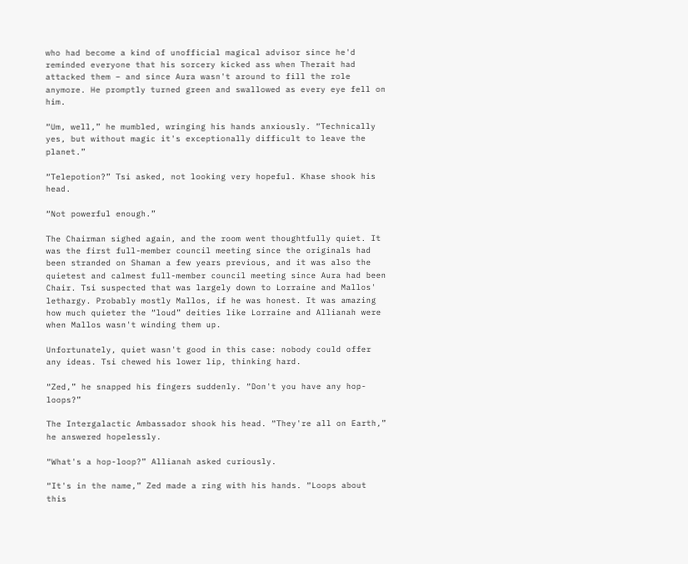who had become a kind of unofficial magical advisor since he'd reminded everyone that his sorcery kicked ass when Therait had attacked them – and since Aura wasn't around to fill the role anymore. He promptly turned green and swallowed as every eye fell on him.

“Um, well,” he mumbled, wringing his hands anxiously. “Technically yes, but without magic it's exceptionally difficult to leave the planet.”

“Telepotion?” Tsi asked, not looking very hopeful. Khase shook his head.

“Not powerful enough.”

The Chairman sighed again, and the room went thoughtfully quiet. It was the first full-member council meeting since the originals had been stranded on Shaman a few years previous, and it was also the quietest and calmest full-member council meeting since Aura had been Chair. Tsi suspected that was largely down to Lorraine and Mallos' lethargy. Probably mostly Mallos, if he was honest. It was amazing how much quieter the “loud” deities like Lorraine and Allianah were when Mallos wasn't winding them up.

Unfortunately, quiet wasn't good in this case: nobody could offer any ideas. Tsi chewed his lower lip, thinking hard.

“Zed,” he snapped his fingers suddenly. “Don't you have any hop-loops?”

The Intergalactic Ambassador shook his head. “They're all on Earth,” he answered hopelessly.

“What's a hop-loop?” Allianah asked curiously.

“It's in the name,” Zed made a ring with his hands. “Loops about this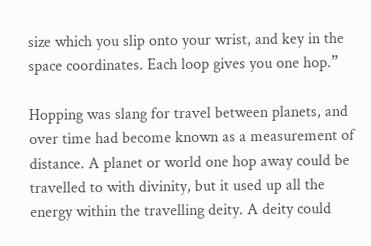size which you slip onto your wrist, and key in the space coordinates. Each loop gives you one hop.”

Hopping was slang for travel between planets, and over time had become known as a measurement of distance. A planet or world one hop away could be travelled to with divinity, but it used up all the energy within the travelling deity. A deity could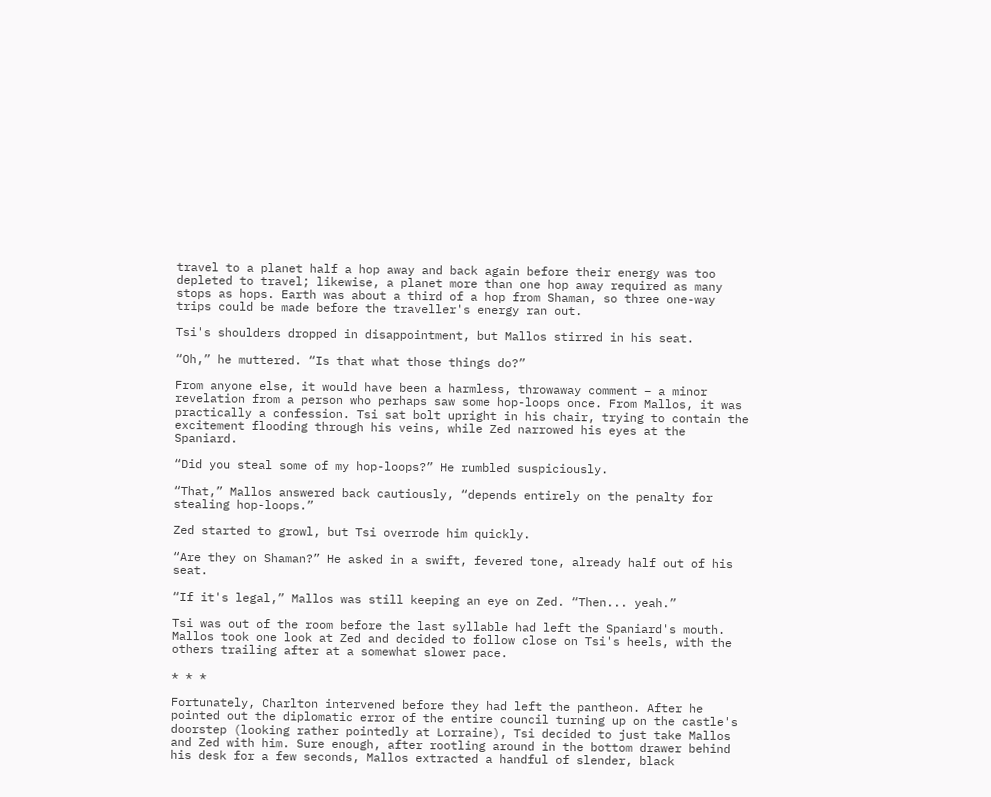travel to a planet half a hop away and back again before their energy was too depleted to travel; likewise, a planet more than one hop away required as many stops as hops. Earth was about a third of a hop from Shaman, so three one-way trips could be made before the traveller's energy ran out.

Tsi's shoulders dropped in disappointment, but Mallos stirred in his seat.

“Oh,” he muttered. “Is that what those things do?”

From anyone else, it would have been a harmless, throwaway comment – a minor revelation from a person who perhaps saw some hop-loops once. From Mallos, it was practically a confession. Tsi sat bolt upright in his chair, trying to contain the excitement flooding through his veins, while Zed narrowed his eyes at the Spaniard.

“Did you steal some of my hop-loops?” He rumbled suspiciously.

“That,” Mallos answered back cautiously, “depends entirely on the penalty for stealing hop-loops.”

Zed started to growl, but Tsi overrode him quickly.

“Are they on Shaman?” He asked in a swift, fevered tone, already half out of his seat.

“If it's legal,” Mallos was still keeping an eye on Zed. “Then... yeah.”

Tsi was out of the room before the last syllable had left the Spaniard's mouth. Mallos took one look at Zed and decided to follow close on Tsi's heels, with the others trailing after at a somewhat slower pace.

* * *

Fortunately, Charlton intervened before they had left the pantheon. After he pointed out the diplomatic error of the entire council turning up on the castle's doorstep (looking rather pointedly at Lorraine), Tsi decided to just take Mallos and Zed with him. Sure enough, after rootling around in the bottom drawer behind his desk for a few seconds, Mallos extracted a handful of slender, black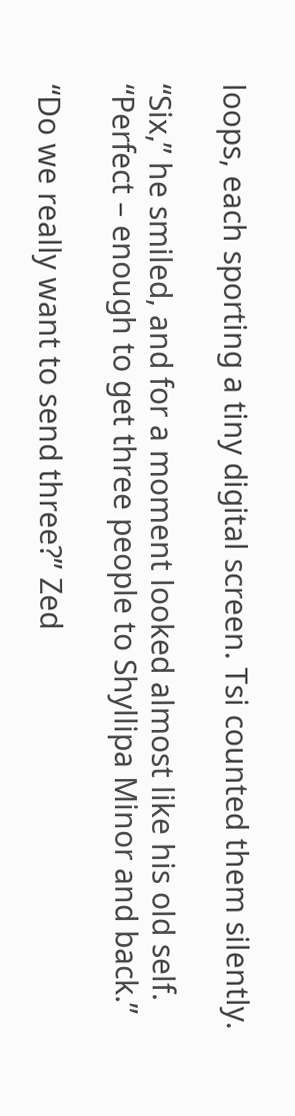loops, each sporting a tiny digital screen. Tsi counted them silently.

“Six,” he smiled, and for a moment looked almost like his old self. “Perfect – enough to get three people to Shyllipa Minor and back.”

“Do we really want to send three?” Zed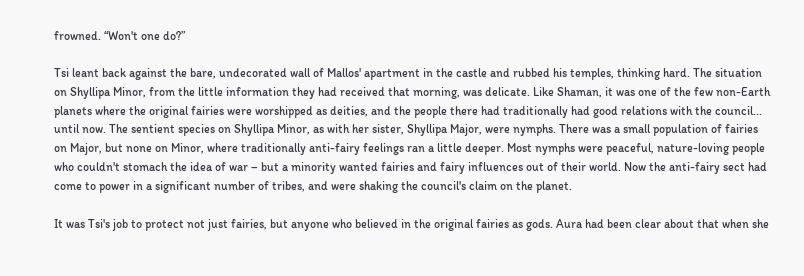frowned. “Won't one do?”

Tsi leant back against the bare, undecorated wall of Mallos' apartment in the castle and rubbed his temples, thinking hard. The situation on Shyllipa Minor, from the little information they had received that morning, was delicate. Like Shaman, it was one of the few non-Earth planets where the original fairies were worshipped as deities, and the people there had traditionally had good relations with the council... until now. The sentient species on Shyllipa Minor, as with her sister, Shyllipa Major, were nymphs. There was a small population of fairies on Major, but none on Minor, where traditionally anti-fairy feelings ran a little deeper. Most nymphs were peaceful, nature-loving people who couldn't stomach the idea of war – but a minority wanted fairies and fairy influences out of their world. Now the anti-fairy sect had come to power in a significant number of tribes, and were shaking the council's claim on the planet.

It was Tsi's job to protect not just fairies, but anyone who believed in the original fairies as gods. Aura had been clear about that when she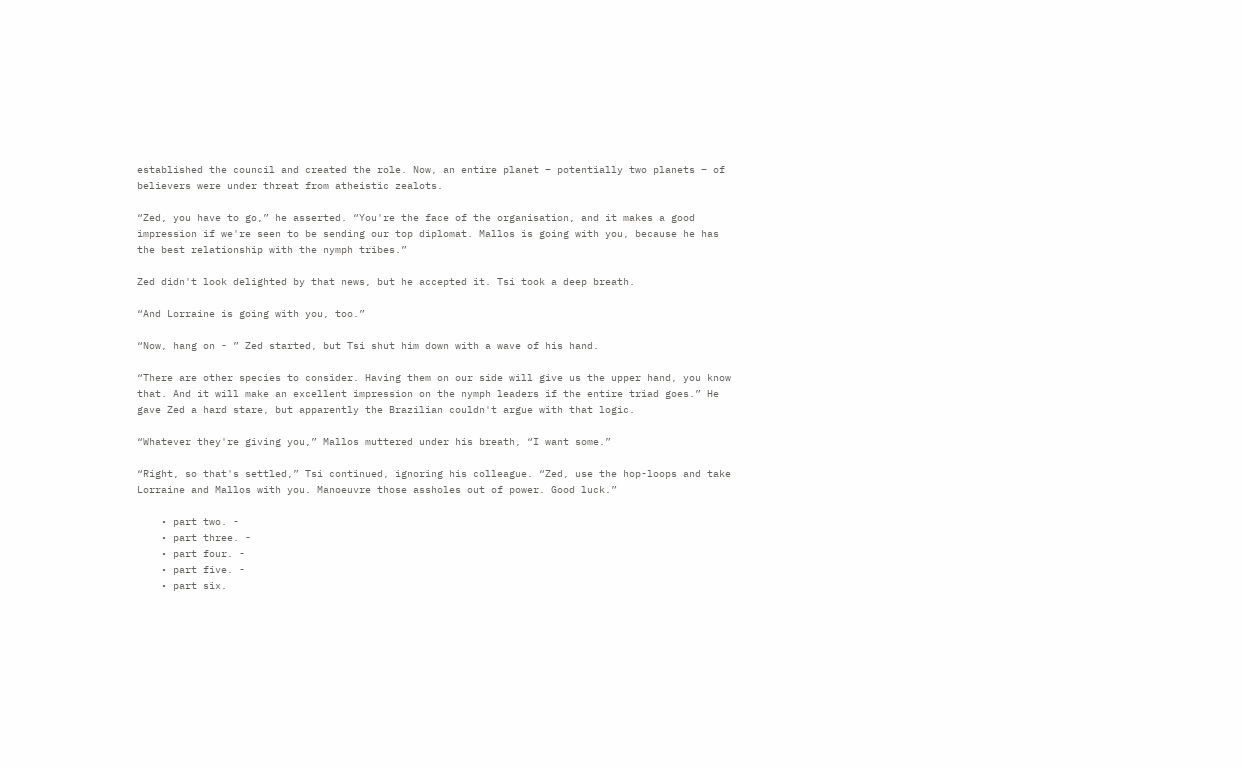established the council and created the role. Now, an entire planet – potentially two planets – of believers were under threat from atheistic zealots.

“Zed, you have to go,” he asserted. “You're the face of the organisation, and it makes a good impression if we're seen to be sending our top diplomat. Mallos is going with you, because he has the best relationship with the nymph tribes.”

Zed didn't look delighted by that news, but he accepted it. Tsi took a deep breath.

“And Lorraine is going with you, too.”

“Now, hang on - ” Zed started, but Tsi shut him down with a wave of his hand.

“There are other species to consider. Having them on our side will give us the upper hand, you know that. And it will make an excellent impression on the nymph leaders if the entire triad goes.” He gave Zed a hard stare, but apparently the Brazilian couldn't argue with that logic.

“Whatever they're giving you,” Mallos muttered under his breath, “I want some.”

“Right, so that's settled,” Tsi continued, ignoring his colleague. “Zed, use the hop-loops and take Lorraine and Mallos with you. Manoeuvre those assholes out of power. Good luck.”

    • part two. -
    • part three. -
    • part four. -
    • part five. -
    • part six.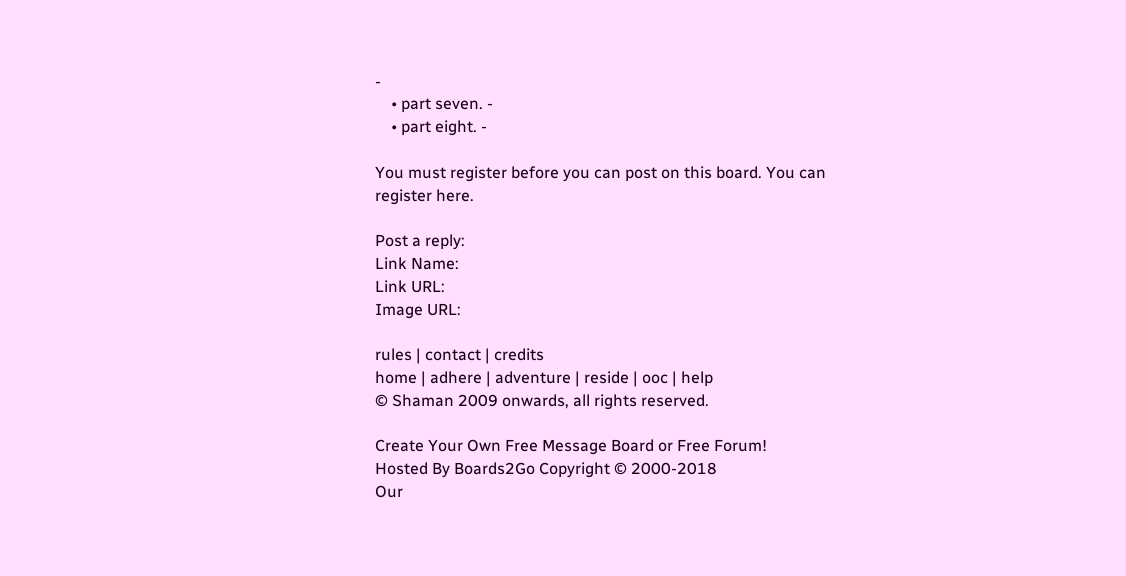-
    • part seven. -
    • part eight. -

You must register before you can post on this board. You can register here.

Post a reply:
Link Name:
Link URL:
Image URL:

rules | contact | credits
home | adhere | adventure | reside | ooc | help
© Shaman 2009 onwards, all rights reserved.

Create Your Own Free Message Board or Free Forum!
Hosted By Boards2Go Copyright © 2000-2018
Our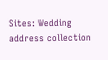Sites: Wedding address collection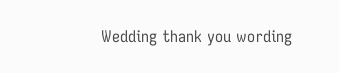Wedding thank you wording